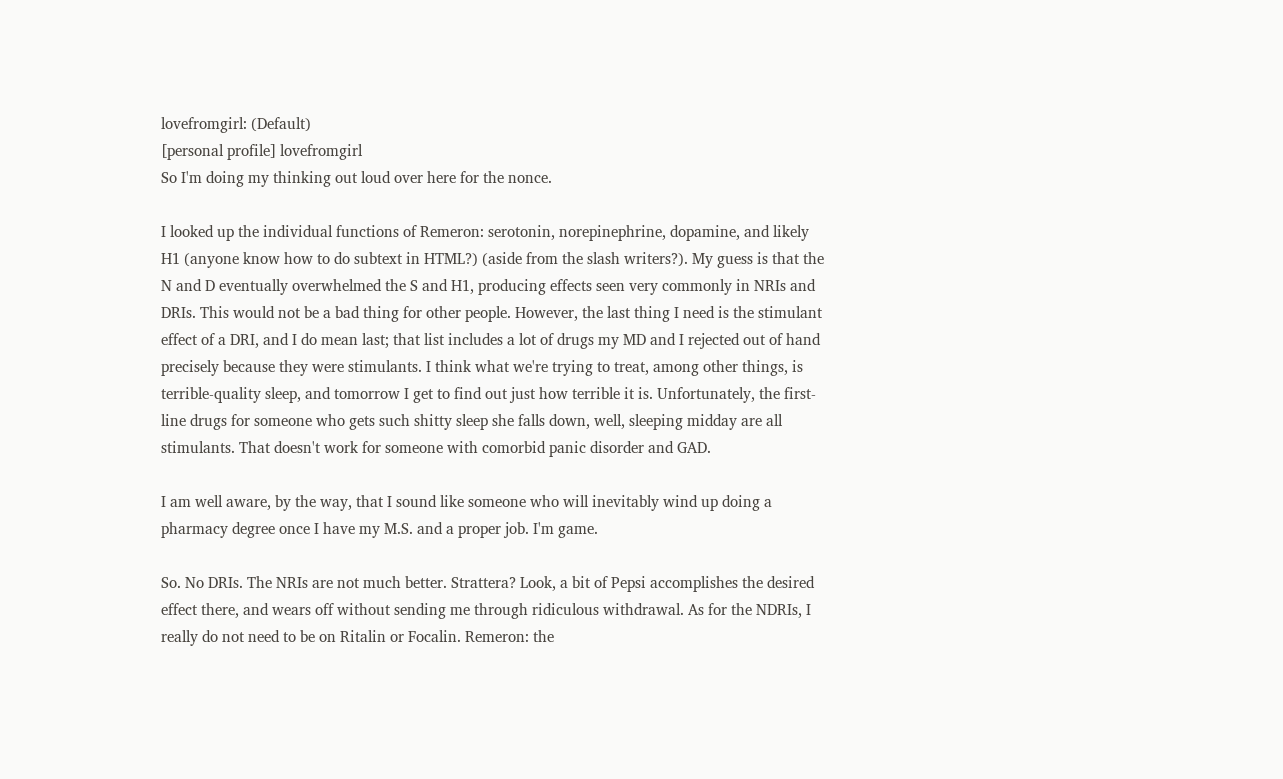lovefromgirl: (Default)
[personal profile] lovefromgirl
So I'm doing my thinking out loud over here for the nonce.

I looked up the individual functions of Remeron: serotonin, norepinephrine, dopamine, and likely H1 (anyone know how to do subtext in HTML?) (aside from the slash writers?). My guess is that the N and D eventually overwhelmed the S and H1, producing effects seen very commonly in NRIs and DRIs. This would not be a bad thing for other people. However, the last thing I need is the stimulant effect of a DRI, and I do mean last; that list includes a lot of drugs my MD and I rejected out of hand precisely because they were stimulants. I think what we're trying to treat, among other things, is terrible-quality sleep, and tomorrow I get to find out just how terrible it is. Unfortunately, the first-line drugs for someone who gets such shitty sleep she falls down, well, sleeping midday are all stimulants. That doesn't work for someone with comorbid panic disorder and GAD.

I am well aware, by the way, that I sound like someone who will inevitably wind up doing a pharmacy degree once I have my M.S. and a proper job. I'm game.

So. No DRIs. The NRIs are not much better. Strattera? Look, a bit of Pepsi accomplishes the desired effect there, and wears off without sending me through ridiculous withdrawal. As for the NDRIs, I really do not need to be on Ritalin or Focalin. Remeron: the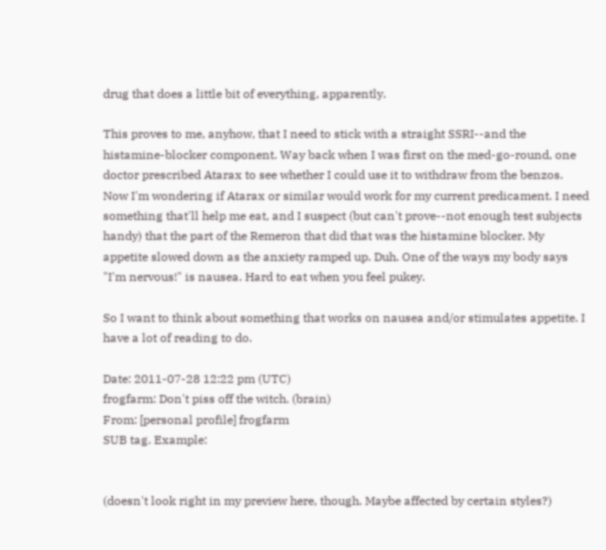drug that does a little bit of everything, apparently.

This proves to me, anyhow, that I need to stick with a straight SSRI--and the histamine-blocker component. Way back when I was first on the med-go-round, one doctor prescribed Atarax to see whether I could use it to withdraw from the benzos. Now I'm wondering if Atarax or similar would work for my current predicament. I need something that'll help me eat, and I suspect (but can't prove--not enough test subjects handy) that the part of the Remeron that did that was the histamine blocker. My appetite slowed down as the anxiety ramped up. Duh. One of the ways my body says "I'm nervous!" is nausea. Hard to eat when you feel pukey.

So I want to think about something that works on nausea and/or stimulates appetite. I have a lot of reading to do.

Date: 2011-07-28 12:22 pm (UTC)
frogfarm: Don't piss off the witch. (brain)
From: [personal profile] frogfarm
SUB tag. Example:


(doesn't look right in my preview here, though. Maybe affected by certain styles?)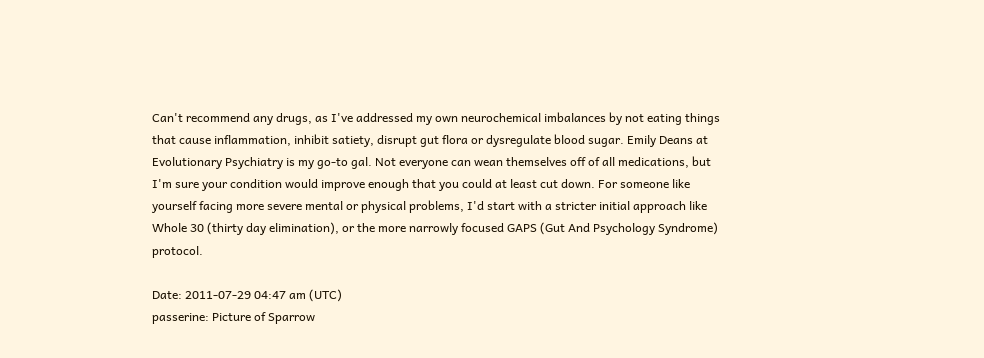Can't recommend any drugs, as I've addressed my own neurochemical imbalances by not eating things that cause inflammation, inhibit satiety, disrupt gut flora or dysregulate blood sugar. Emily Deans at Evolutionary Psychiatry is my go-to gal. Not everyone can wean themselves off of all medications, but I'm sure your condition would improve enough that you could at least cut down. For someone like yourself facing more severe mental or physical problems, I'd start with a stricter initial approach like Whole 30 (thirty day elimination), or the more narrowly focused GAPS (Gut And Psychology Syndrome) protocol.

Date: 2011-07-29 04:47 am (UTC)
passerine: Picture of Sparrow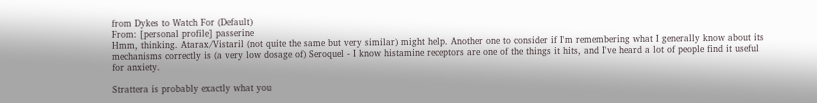from Dykes to Watch For (Default)
From: [personal profile] passerine
Hmm, thinking. Atarax/Vistaril (not quite the same but very similar) might help. Another one to consider if I'm remembering what I generally know about its mechanisms correctly is (a very low dosage of) Seroquel - I know histamine receptors are one of the things it hits, and I've heard a lot of people find it useful for anxiety.

Strattera is probably exactly what you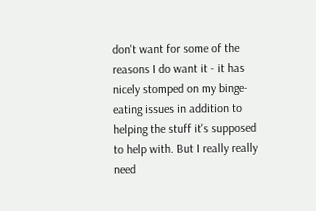don't want for some of the reasons I do want it - it has nicely stomped on my binge-eating issues in addition to helping the stuff it's supposed to help with. But I really really need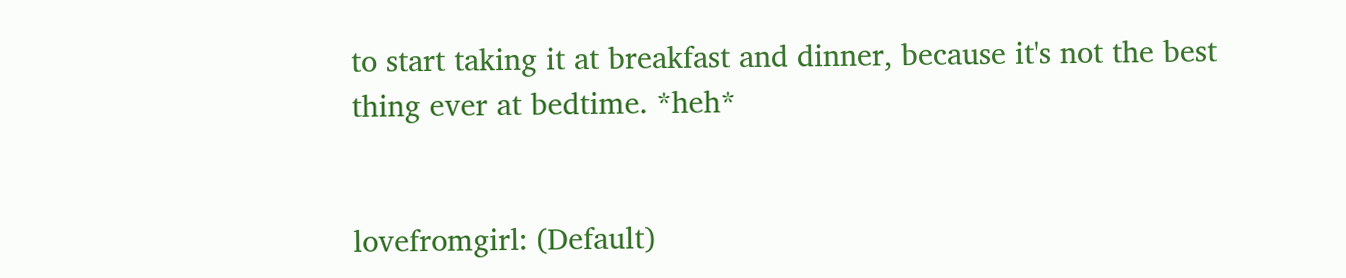to start taking it at breakfast and dinner, because it's not the best thing ever at bedtime. *heh*


lovefromgirl: (Default)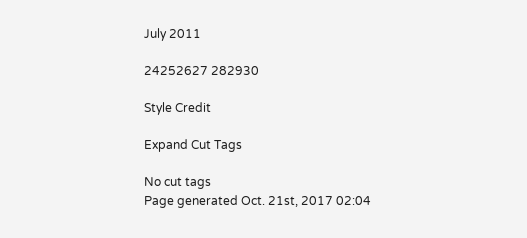July 2011

24252627 282930

Style Credit

Expand Cut Tags

No cut tags
Page generated Oct. 21st, 2017 02:04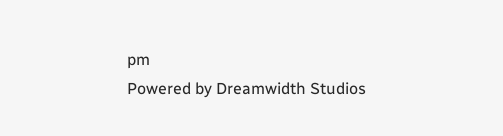pm
Powered by Dreamwidth Studios